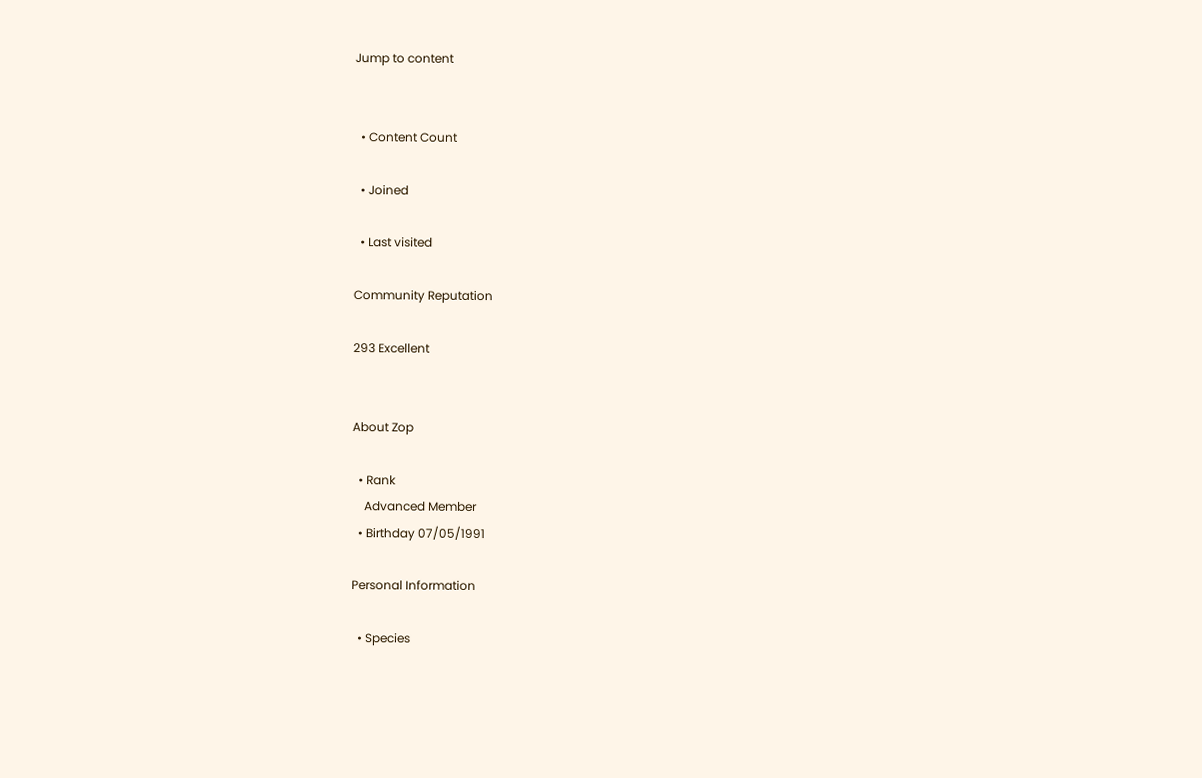Jump to content


  • Content Count

  • Joined

  • Last visited

Community Reputation

293 Excellent


About Zop

  • Rank
    Advanced Member
  • Birthday 07/05/1991

Personal Information

  • Species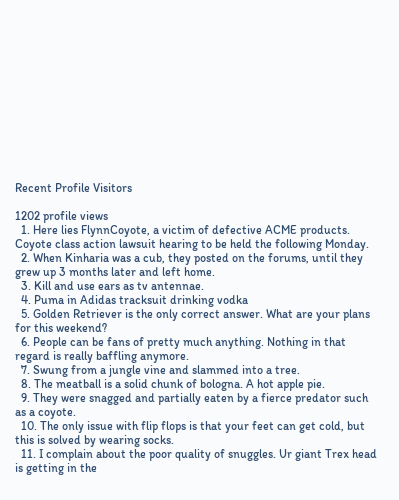Recent Profile Visitors

1202 profile views
  1. Here lies FlynnCoyote, a victim of defective ACME products. Coyote class action lawsuit hearing to be held the following Monday.
  2. When Kinharia was a cub, they posted on the forums, until they grew up 3 months later and left home.
  3. Kill and use ears as tv antennae.
  4. Puma in Adidas tracksuit drinking vodka
  5. Golden Retriever is the only correct answer. What are your plans for this weekend?
  6. People can be fans of pretty much anything. Nothing in that regard is really baffling anymore.
  7. Swung from a jungle vine and slammed into a tree.
  8. The meatball is a solid chunk of bologna. A hot apple pie.
  9. They were snagged and partially eaten by a fierce predator such as a coyote.
  10. The only issue with flip flops is that your feet can get cold, but this is solved by wearing socks.
  11. I complain about the poor quality of snuggles. Ur giant Trex head is getting in the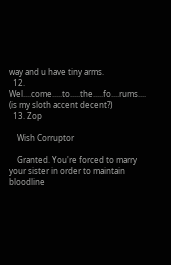way and u have tiny arms.
  12. Wel....come.....to.....the.....fo....rums.... (is my sloth accent decent?)
  13. Zop

    Wish Corruptor

    Granted. You're forced to marry your sister in order to maintain bloodline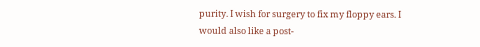purity. I wish for surgery to fix my floppy ears. I would also like a post-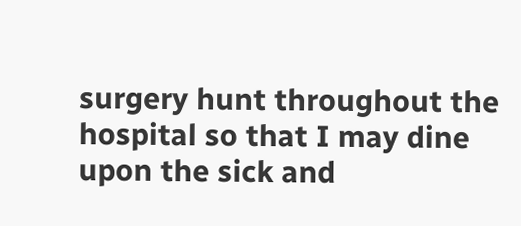surgery hunt throughout the hospital so that I may dine upon the sick and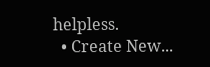helpless.
  • Create New...